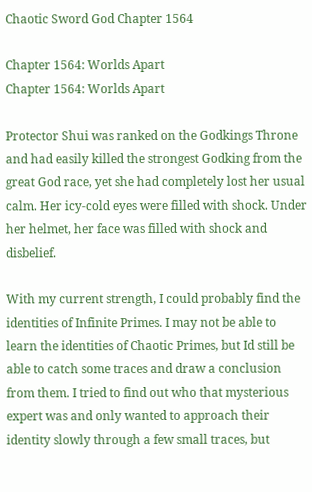Chaotic Sword God Chapter 1564

Chapter 1564: Worlds Apart
Chapter 1564: Worlds Apart

Protector Shui was ranked on the Godkings Throne and had easily killed the strongest Godking from the great God race, yet she had completely lost her usual calm. Her icy-cold eyes were filled with shock. Under her helmet, her face was filled with shock and disbelief.

With my current strength, I could probably find the identities of Infinite Primes. I may not be able to learn the identities of Chaotic Primes, but Id still be able to catch some traces and draw a conclusion from them. I tried to find out who that mysterious expert was and only wanted to approach their identity slowly through a few small traces, but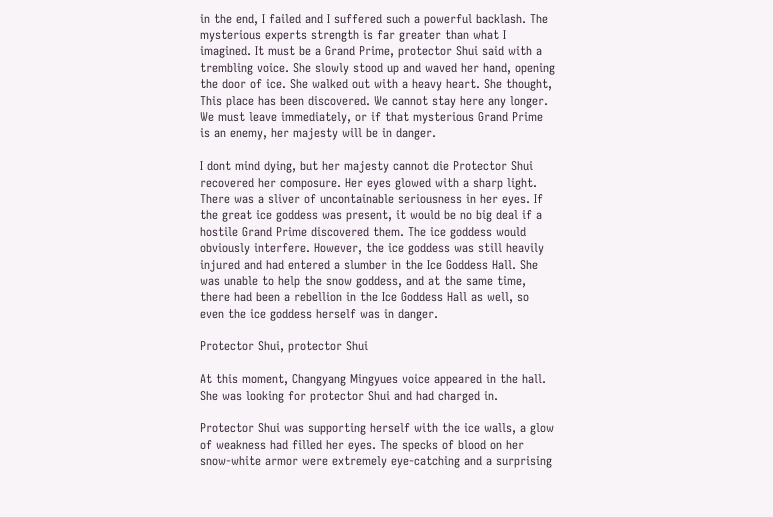in the end, I failed and I suffered such a powerful backlash. The mysterious experts strength is far greater than what I imagined. It must be a Grand Prime, protector Shui said with a trembling voice. She slowly stood up and waved her hand, opening the door of ice. She walked out with a heavy heart. She thought, This place has been discovered. We cannot stay here any longer. We must leave immediately, or if that mysterious Grand Prime is an enemy, her majesty will be in danger.

I dont mind dying, but her majesty cannot die Protector Shui recovered her composure. Her eyes glowed with a sharp light. There was a sliver of uncontainable seriousness in her eyes. If the great ice goddess was present, it would be no big deal if a hostile Grand Prime discovered them. The ice goddess would obviously interfere. However, the ice goddess was still heavily injured and had entered a slumber in the Ice Goddess Hall. She was unable to help the snow goddess, and at the same time, there had been a rebellion in the Ice Goddess Hall as well, so even the ice goddess herself was in danger.

Protector Shui, protector Shui

At this moment, Changyang Mingyues voice appeared in the hall. She was looking for protector Shui and had charged in.

Protector Shui was supporting herself with the ice walls, a glow of weakness had filled her eyes. The specks of blood on her snow-white armor were extremely eye-catching and a surprising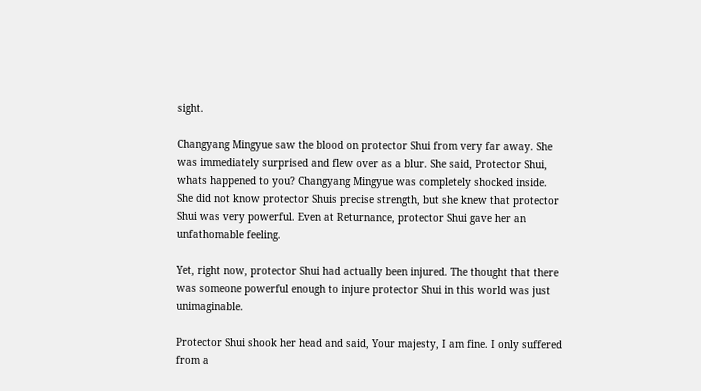sight.

Changyang Mingyue saw the blood on protector Shui from very far away. She was immediately surprised and flew over as a blur. She said, Protector Shui, whats happened to you? Changyang Mingyue was completely shocked inside. She did not know protector Shuis precise strength, but she knew that protector Shui was very powerful. Even at Returnance, protector Shui gave her an unfathomable feeling.

Yet, right now, protector Shui had actually been injured. The thought that there was someone powerful enough to injure protector Shui in this world was just unimaginable.

Protector Shui shook her head and said, Your majesty, I am fine. I only suffered from a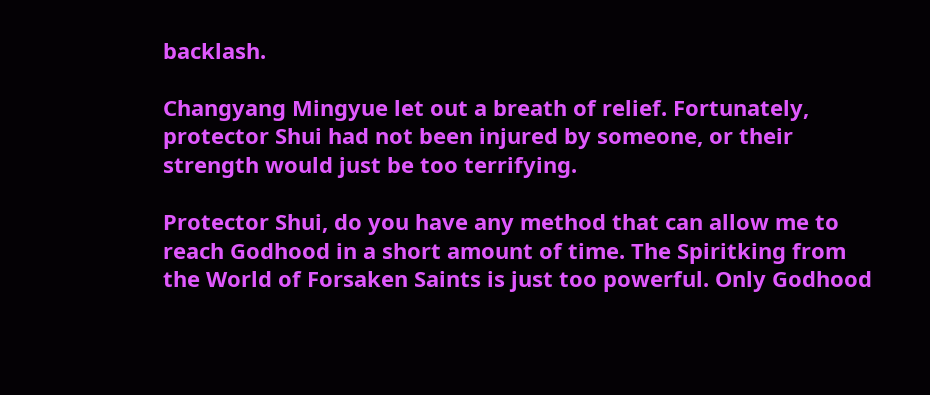backlash.

Changyang Mingyue let out a breath of relief. Fortunately, protector Shui had not been injured by someone, or their strength would just be too terrifying.

Protector Shui, do you have any method that can allow me to reach Godhood in a short amount of time. The Spiritking from the World of Forsaken Saints is just too powerful. Only Godhood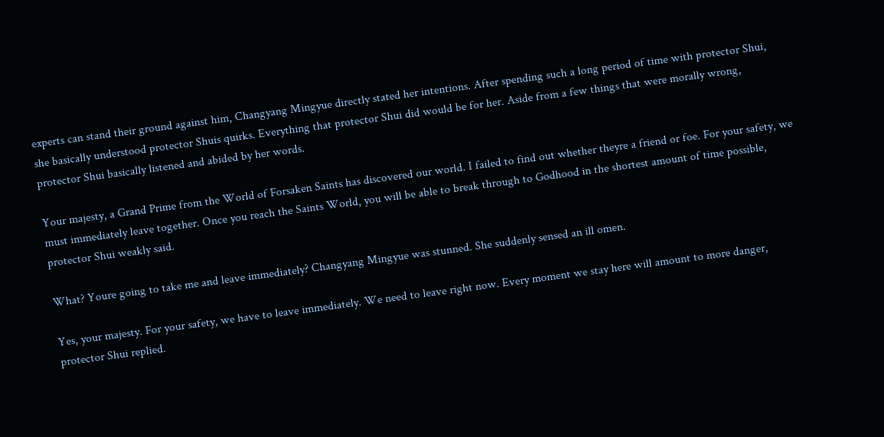experts can stand their ground against him, Changyang Mingyue directly stated her intentions. After spending such a long period of time with protector Shui, she basically understood protector Shuis quirks. Everything that protector Shui did would be for her. Aside from a few things that were morally wrong, protector Shui basically listened and abided by her words.

Your majesty, a Grand Prime from the World of Forsaken Saints has discovered our world. I failed to find out whether theyre a friend or foe. For your safety, we must immediately leave together. Once you reach the Saints World, you will be able to break through to Godhood in the shortest amount of time possible, protector Shui weakly said.

What? Youre going to take me and leave immediately? Changyang Mingyue was stunned. She suddenly sensed an ill omen.

Yes, your majesty. For your safety, we have to leave immediately. We need to leave right now. Every moment we stay here will amount to more danger, protector Shui replied.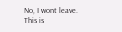No, I wont leave. This is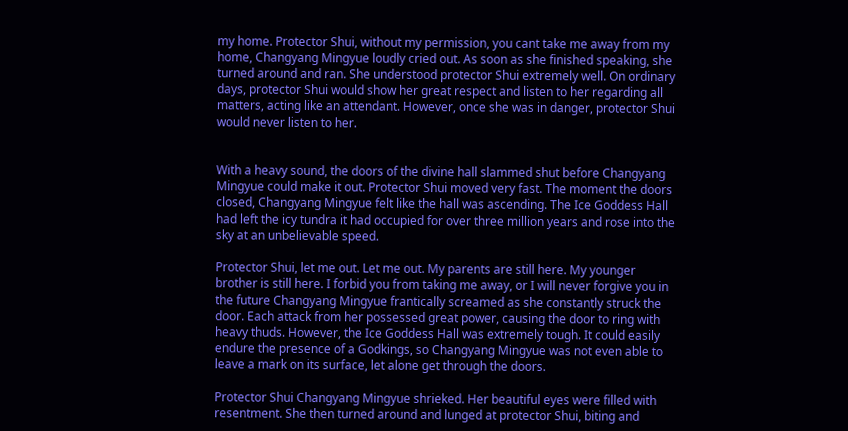my home. Protector Shui, without my permission, you cant take me away from my home, Changyang Mingyue loudly cried out. As soon as she finished speaking, she turned around and ran. She understood protector Shui extremely well. On ordinary days, protector Shui would show her great respect and listen to her regarding all matters, acting like an attendant. However, once she was in danger, protector Shui would never listen to her.


With a heavy sound, the doors of the divine hall slammed shut before Changyang Mingyue could make it out. Protector Shui moved very fast. The moment the doors closed, Changyang Mingyue felt like the hall was ascending. The Ice Goddess Hall had left the icy tundra it had occupied for over three million years and rose into the sky at an unbelievable speed.

Protector Shui, let me out. Let me out. My parents are still here. My younger brother is still here. I forbid you from taking me away, or I will never forgive you in the future Changyang Mingyue frantically screamed as she constantly struck the door. Each attack from her possessed great power, causing the door to ring with heavy thuds. However, the Ice Goddess Hall was extremely tough. It could easily endure the presence of a Godkings, so Changyang Mingyue was not even able to leave a mark on its surface, let alone get through the doors.

Protector Shui Changyang Mingyue shrieked. Her beautiful eyes were filled with resentment. She then turned around and lunged at protector Shui, biting and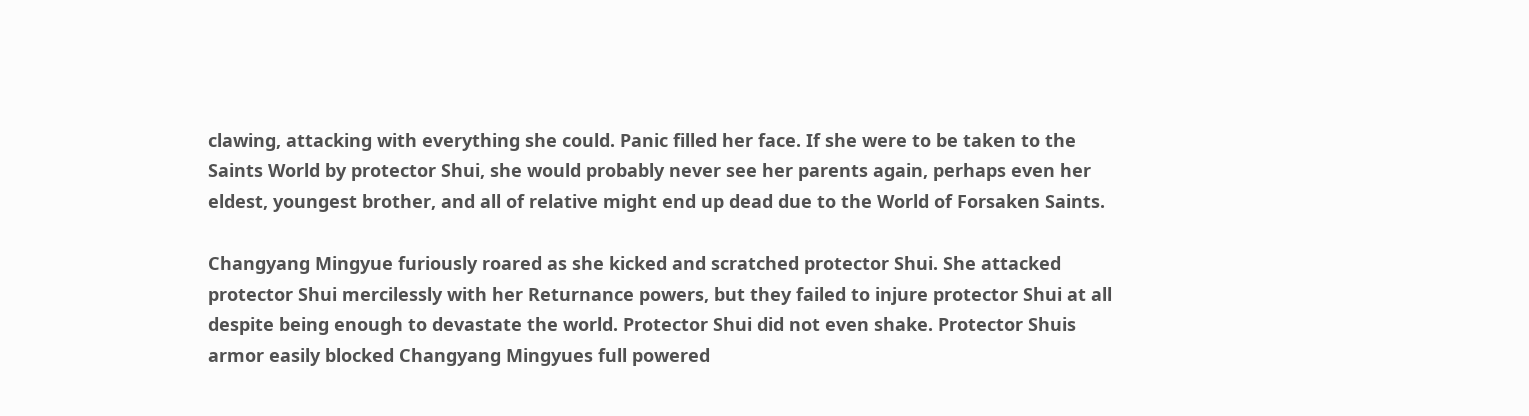clawing, attacking with everything she could. Panic filled her face. If she were to be taken to the Saints World by protector Shui, she would probably never see her parents again, perhaps even her eldest, youngest brother, and all of relative might end up dead due to the World of Forsaken Saints.

Changyang Mingyue furiously roared as she kicked and scratched protector Shui. She attacked protector Shui mercilessly with her Returnance powers, but they failed to injure protector Shui at all despite being enough to devastate the world. Protector Shui did not even shake. Protector Shuis armor easily blocked Changyang Mingyues full powered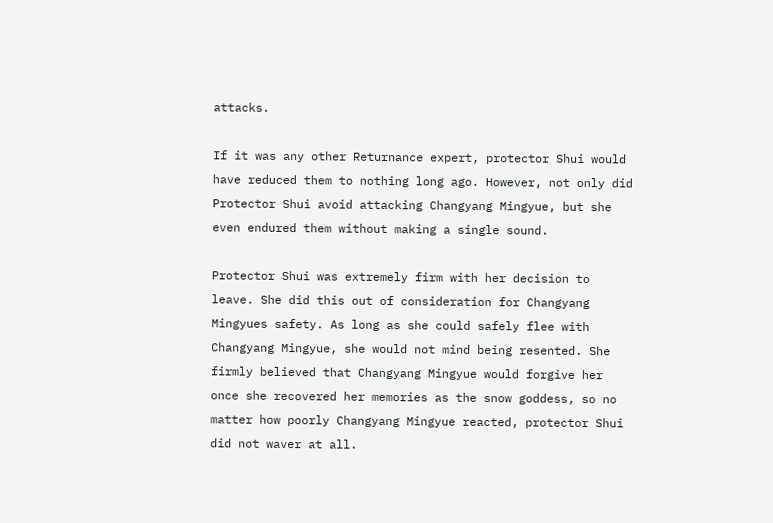attacks.

If it was any other Returnance expert, protector Shui would have reduced them to nothing long ago. However, not only did Protector Shui avoid attacking Changyang Mingyue, but she even endured them without making a single sound.

Protector Shui was extremely firm with her decision to leave. She did this out of consideration for Changyang Mingyues safety. As long as she could safely flee with Changyang Mingyue, she would not mind being resented. She firmly believed that Changyang Mingyue would forgive her once she recovered her memories as the snow goddess, so no matter how poorly Changyang Mingyue reacted, protector Shui did not waver at all.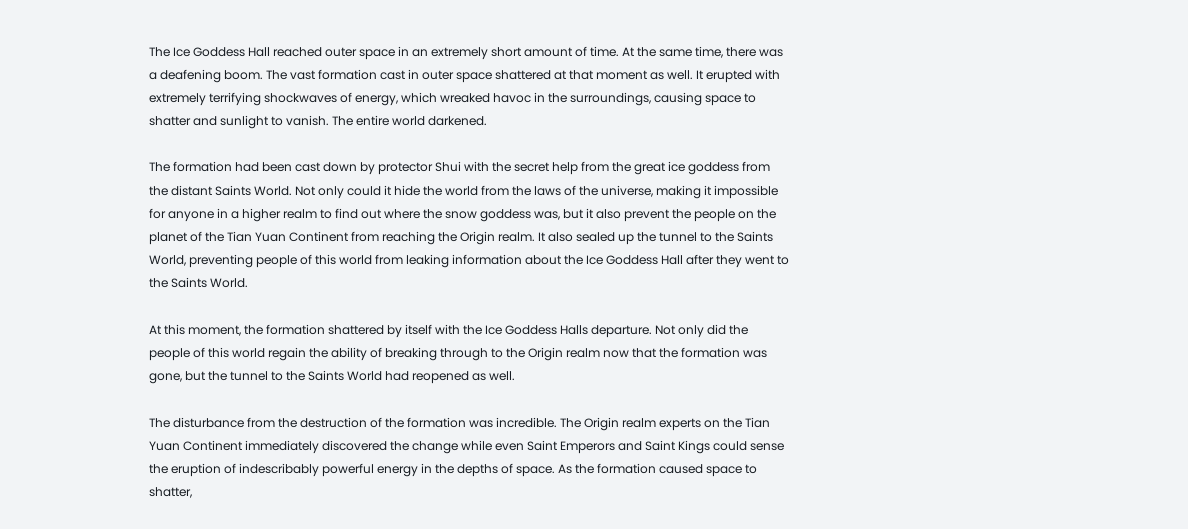The Ice Goddess Hall reached outer space in an extremely short amount of time. At the same time, there was a deafening boom. The vast formation cast in outer space shattered at that moment as well. It erupted with extremely terrifying shockwaves of energy, which wreaked havoc in the surroundings, causing space to shatter and sunlight to vanish. The entire world darkened.

The formation had been cast down by protector Shui with the secret help from the great ice goddess from the distant Saints World. Not only could it hide the world from the laws of the universe, making it impossible for anyone in a higher realm to find out where the snow goddess was, but it also prevent the people on the planet of the Tian Yuan Continent from reaching the Origin realm. It also sealed up the tunnel to the Saints World, preventing people of this world from leaking information about the Ice Goddess Hall after they went to the Saints World.

At this moment, the formation shattered by itself with the Ice Goddess Halls departure. Not only did the people of this world regain the ability of breaking through to the Origin realm now that the formation was gone, but the tunnel to the Saints World had reopened as well.

The disturbance from the destruction of the formation was incredible. The Origin realm experts on the Tian Yuan Continent immediately discovered the change while even Saint Emperors and Saint Kings could sense the eruption of indescribably powerful energy in the depths of space. As the formation caused space to shatter,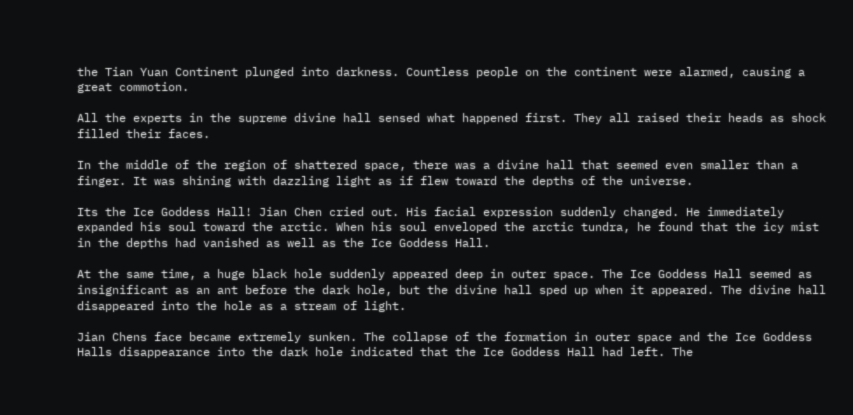the Tian Yuan Continent plunged into darkness. Countless people on the continent were alarmed, causing a great commotion.

All the experts in the supreme divine hall sensed what happened first. They all raised their heads as shock filled their faces.

In the middle of the region of shattered space, there was a divine hall that seemed even smaller than a finger. It was shining with dazzling light as if flew toward the depths of the universe.

Its the Ice Goddess Hall! Jian Chen cried out. His facial expression suddenly changed. He immediately expanded his soul toward the arctic. When his soul enveloped the arctic tundra, he found that the icy mist in the depths had vanished as well as the Ice Goddess Hall.

At the same time, a huge black hole suddenly appeared deep in outer space. The Ice Goddess Hall seemed as insignificant as an ant before the dark hole, but the divine hall sped up when it appeared. The divine hall disappeared into the hole as a stream of light.

Jian Chens face became extremely sunken. The collapse of the formation in outer space and the Ice Goddess Halls disappearance into the dark hole indicated that the Ice Goddess Hall had left. The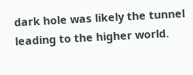dark hole was likely the tunnel leading to the higher world.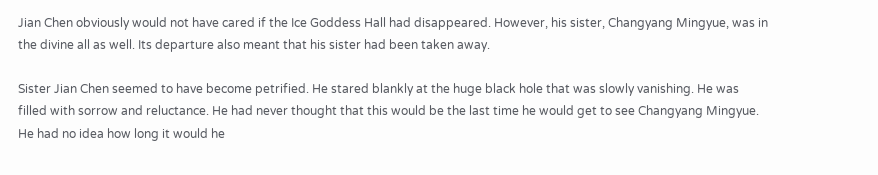Jian Chen obviously would not have cared if the Ice Goddess Hall had disappeared. However, his sister, Changyang Mingyue, was in the divine all as well. Its departure also meant that his sister had been taken away.

Sister Jian Chen seemed to have become petrified. He stared blankly at the huge black hole that was slowly vanishing. He was filled with sorrow and reluctance. He had never thought that this would be the last time he would get to see Changyang Mingyue. He had no idea how long it would he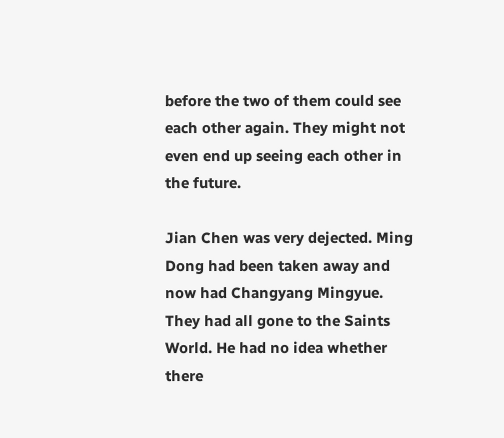before the two of them could see each other again. They might not even end up seeing each other in the future.

Jian Chen was very dejected. Ming Dong had been taken away and now had Changyang Mingyue. They had all gone to the Saints World. He had no idea whether there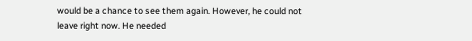would be a chance to see them again. However, he could not leave right now. He needed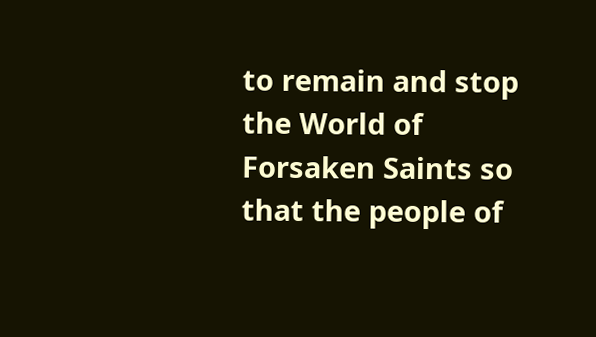to remain and stop the World of Forsaken Saints so that the people of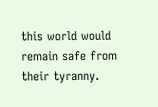this world would remain safe from their tyranny.